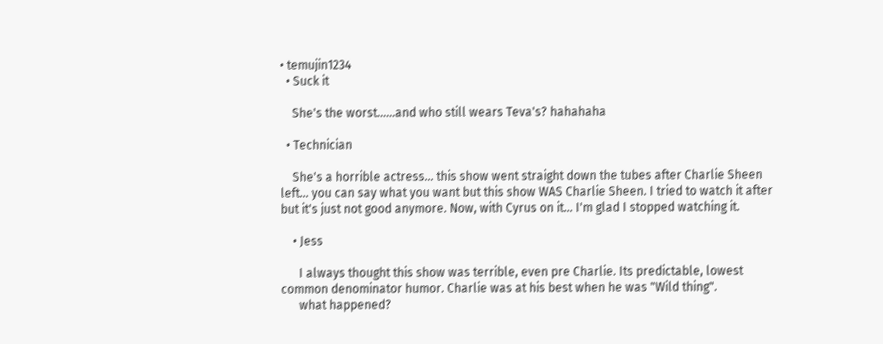• temujin1234
  • Suck it

    She's the worst……and who still wears Teva's? hahahaha

  • Technician

    She's a horrible actress… this show went straight down the tubes after Charlie Sheen left… you can say what you want but this show WAS Charlie Sheen. I tried to watch it after but it's just not good anymore. Now, with Cyrus on it… I'm glad I stopped watching it.

    • Jess

      I always thought this show was terrible, even pre Charlie. Its predictable, lowest common denominator humor. Charlie was at his best when he was "Wild thing".
      what happened?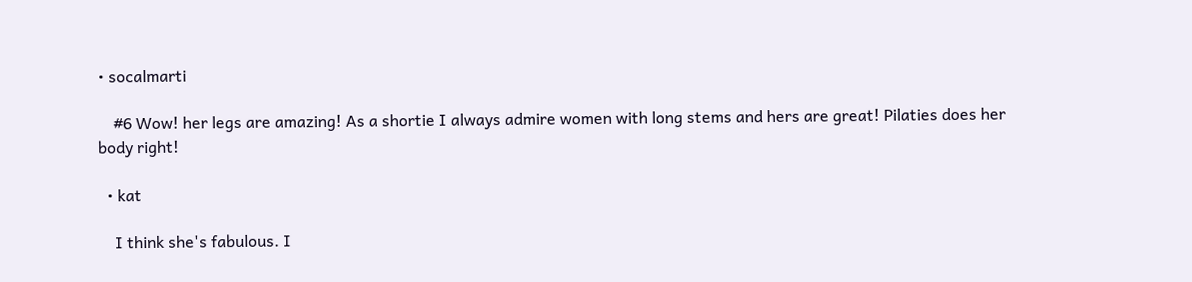• socalmarti

    #6 Wow! her legs are amazing! As a shortie I always admire women with long stems and hers are great! Pilaties does her body right!

  • kat

    I think she's fabulous. I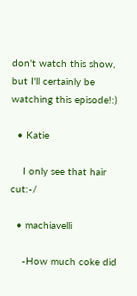don't watch this show, but I'll certainly be watching this episode!:)

  • Katie

    I only see that hair cut:-/

  • machiavelli

    -How much coke did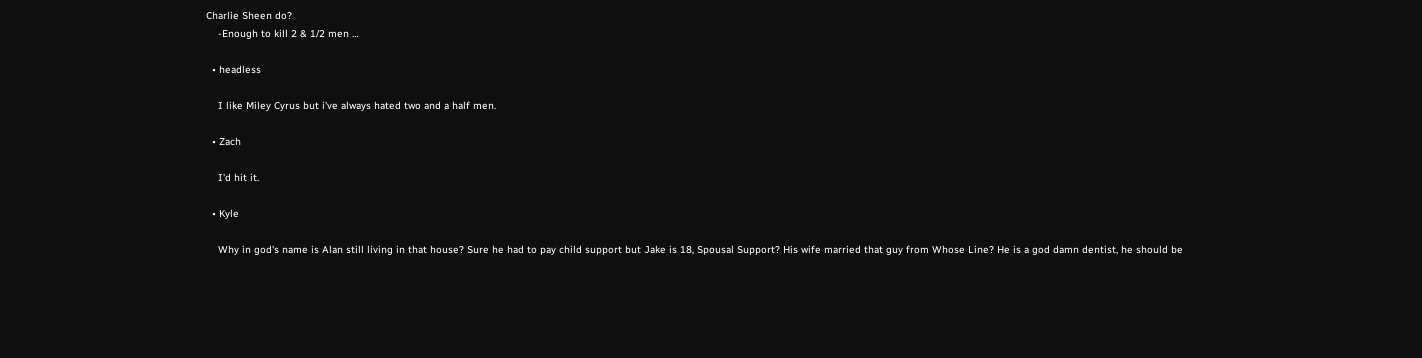Charlie Sheen do?
    -Enough to kill 2 & 1/2 men …

  • headless

    I like Miley Cyrus but i've always hated two and a half men.

  • Zach

    I'd hit it.

  • Kyle

    Why in god's name is Alan still living in that house? Sure he had to pay child support but Jake is 18, Spousal Support? His wife married that guy from Whose Line? He is a god damn dentist, he should be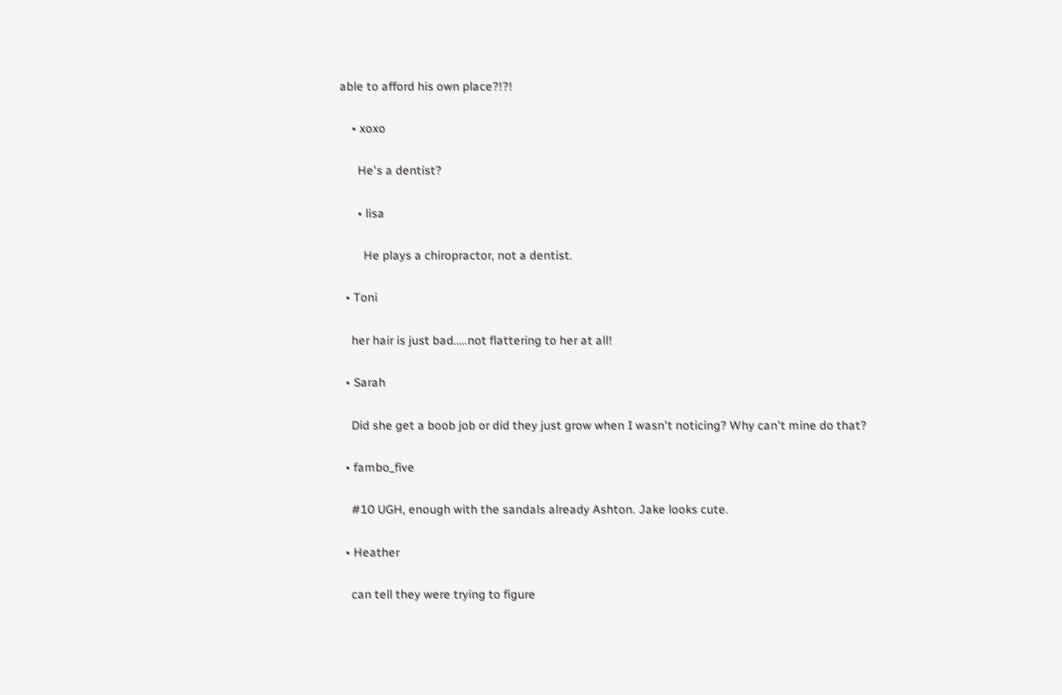able to afford his own place?!?!

    • xoxo

      He's a dentist?

      • lisa

        He plays a chiropractor, not a dentist.

  • Toni

    her hair is just bad…..not flattering to her at all!

  • Sarah

    Did she get a boob job or did they just grow when I wasn't noticing? Why can't mine do that?

  • fambo_five

    #10 UGH, enough with the sandals already Ashton. Jake looks cute.

  • Heather

    can tell they were trying to figure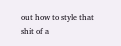out how to style that shit of a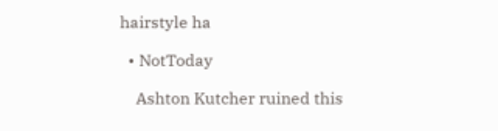hairstyle ha

  • NotToday

    Ashton Kutcher ruined this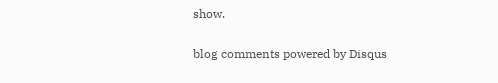show.

blog comments powered by Disqus